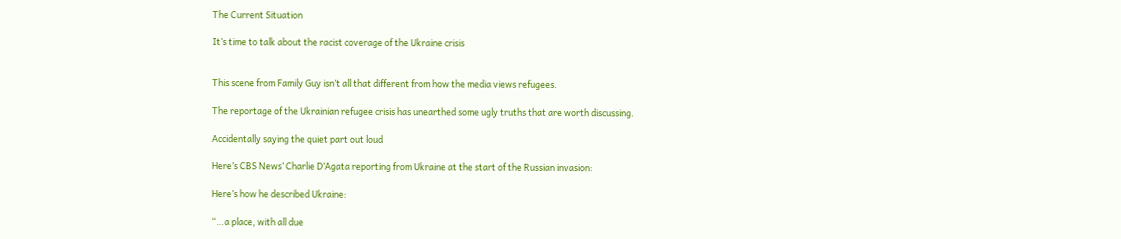The Current Situation

It’s time to talk about the racist coverage of the Ukraine crisis


This scene from Family Guy isn’t all that different from how the media views refugees.

The reportage of the Ukrainian refugee crisis has unearthed some ugly truths that are worth discussing.

Accidentally saying the quiet part out loud

Here’s CBS News’ Charlie D’Agata reporting from Ukraine at the start of the Russian invasion:

Here’s how he described Ukraine:

“…a place, with all due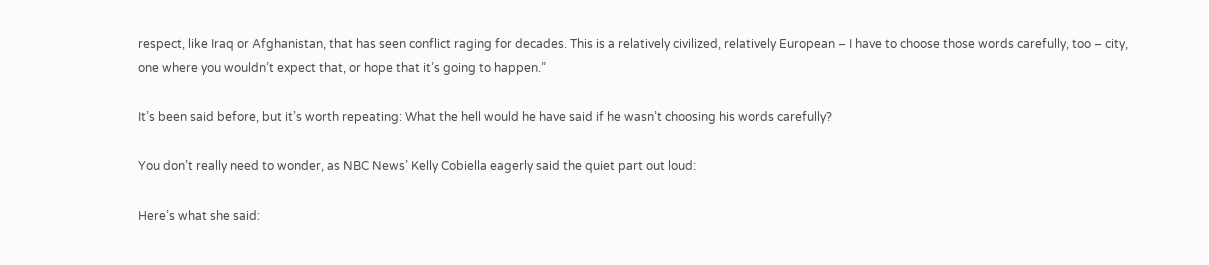respect, like Iraq or Afghanistan, that has seen conflict raging for decades. This is a relatively civilized, relatively European – I have to choose those words carefully, too – city, one where you wouldn’t expect that, or hope that it’s going to happen.”

It’s been said before, but it’s worth repeating: What the hell would he have said if he wasn’t choosing his words carefully?

You don’t really need to wonder, as NBC News’ Kelly Cobiella eagerly said the quiet part out loud:

Here’s what she said: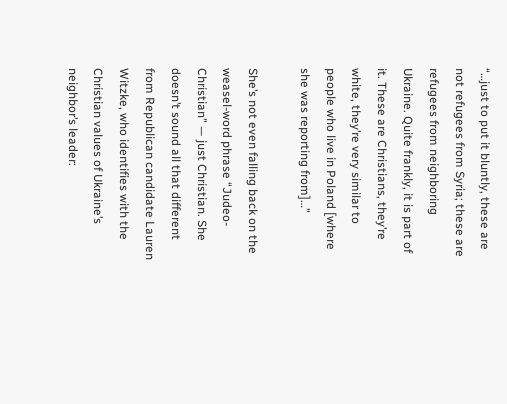“…just to put it bluntly, these are not refugees from Syria; these are refugees from neighboring Ukraine. Quite frankly, it is part of it. These are Christians, they’re white, they’re very similar to people who live in Poland [where she was reporting from]…”

She’s not even falling back on the weasel-word phrase “Judeo-Christian” — just Christian. She doesn’t sound all that different from Republican candidate Lauren Witzke, who identifies with the Christian values of Ukraine’s neighbor’s leader: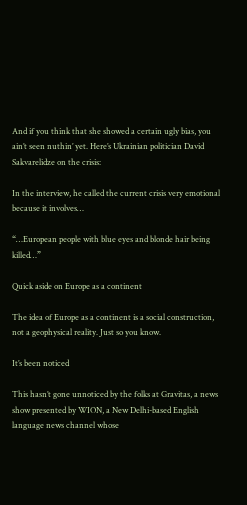And if you think that she showed a certain ugly bias, you ain’t seen nuthin’ yet. Here’s Ukrainian politician David Sakvarelidze on the crisis:

In the interview, he called the current crisis very emotional because it involves…

“…European people with blue eyes and blonde hair being killed…”

Quick aside on Europe as a continent

The idea of Europe as a continent is a social construction, not a geophysical reality. Just so you know.

It’s been noticed

This hasn’t gone unnoticed by the folks at Gravitas, a news show presented by WION, a New Delhi-based English language news channel whose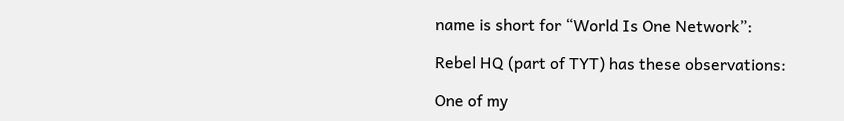name is short for “World Is One Network”:

Rebel HQ (part of TYT) has these observations:

One of my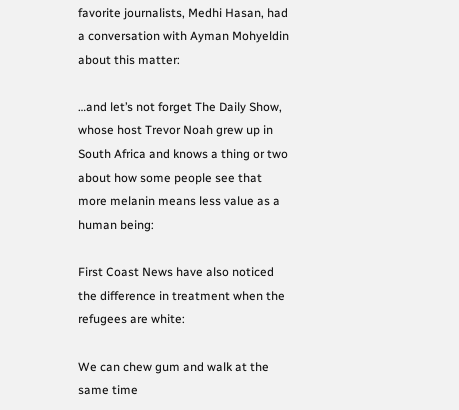favorite journalists, Medhi Hasan, had a conversation with Ayman Mohyeldin about this matter:

…and let’s not forget The Daily Show, whose host Trevor Noah grew up in South Africa and knows a thing or two about how some people see that more melanin means less value as a human being:

First Coast News have also noticed the difference in treatment when the refugees are white:

We can chew gum and walk at the same time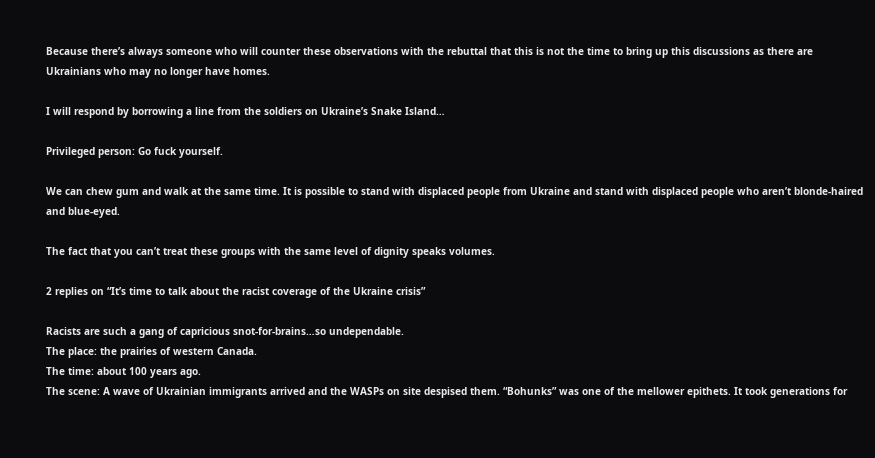Because there’s always someone who will counter these observations with the rebuttal that this is not the time to bring up this discussions as there are Ukrainians who may no longer have homes.

I will respond by borrowing a line from the soldiers on Ukraine’s Snake Island…

Privileged person: Go fuck yourself.

We can chew gum and walk at the same time. It is possible to stand with displaced people from Ukraine and stand with displaced people who aren’t blonde-haired and blue-eyed.

The fact that you can’t treat these groups with the same level of dignity speaks volumes.

2 replies on “It’s time to talk about the racist coverage of the Ukraine crisis”

Racists are such a gang of capricious snot-for-brains…so undependable.
The place: the prairies of western Canada.
The time: about 100 years ago.
The scene: A wave of Ukrainian immigrants arrived and the WASPs on site despised them. “Bohunks” was one of the mellower epithets. It took generations for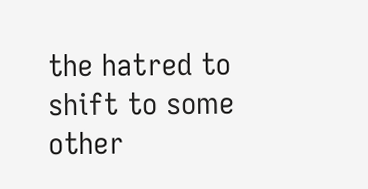the hatred to shift to some other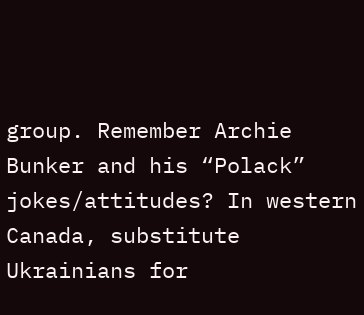group. Remember Archie Bunker and his “Polack” jokes/attitudes? In western Canada, substitute Ukrainians for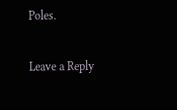Poles.

Leave a Reply